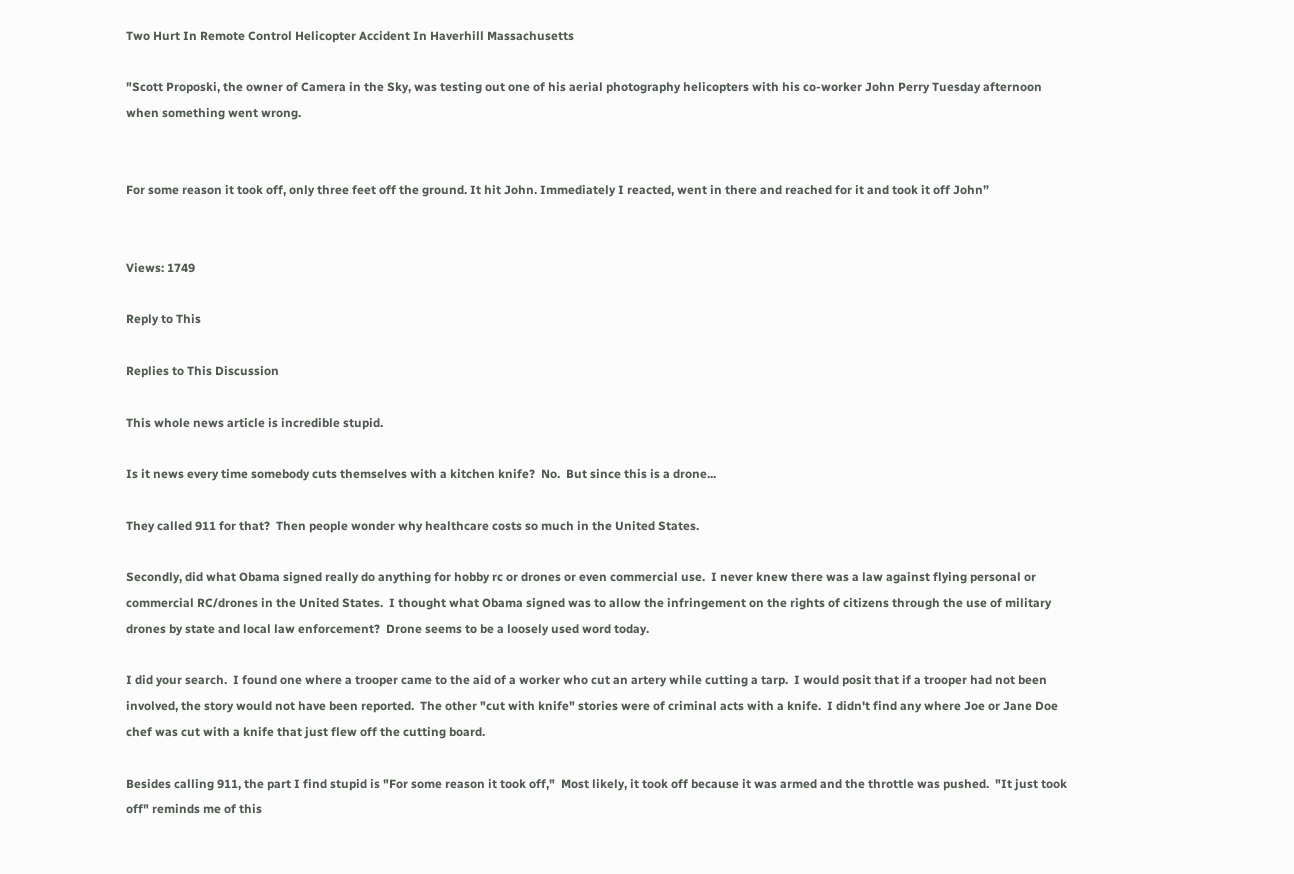Two Hurt In Remote Control Helicopter Accident In Haverhill Massachusetts

"Scott Proposki, the owner of Camera in the Sky, was testing out one of his aerial photography helicopters with his co-worker John Perry Tuesday afternoon when something went wrong.


For some reason it took off, only three feet off the ground. It hit John. Immediately I reacted, went in there and reached for it and took it off John”


Views: 1749

Reply to This

Replies to This Discussion

This whole news article is incredible stupid.

Is it news every time somebody cuts themselves with a kitchen knife?  No.  But since this is a drone...

They called 911 for that?  Then people wonder why healthcare costs so much in the United States.

Secondly, did what Obama signed really do anything for hobby rc or drones or even commercial use.  I never knew there was a law against flying personal or commercial RC/drones in the United States.  I thought what Obama signed was to allow the infringement on the rights of citizens through the use of military drones by state and local law enforcement?  Drone seems to be a loosely used word today.

I did your search.  I found one where a trooper came to the aid of a worker who cut an artery while cutting a tarp.  I would posit that if a trooper had not been involved, the story would not have been reported.  The other "cut with knife" stories were of criminal acts with a knife.  I didn't find any where Joe or Jane Doe chef was cut with a knife that just flew off the cutting board.

Besides calling 911, the part I find stupid is "For some reason it took off,"  Most likely, it took off because it was armed and the throttle was pushed.  "It just took off" reminds me of this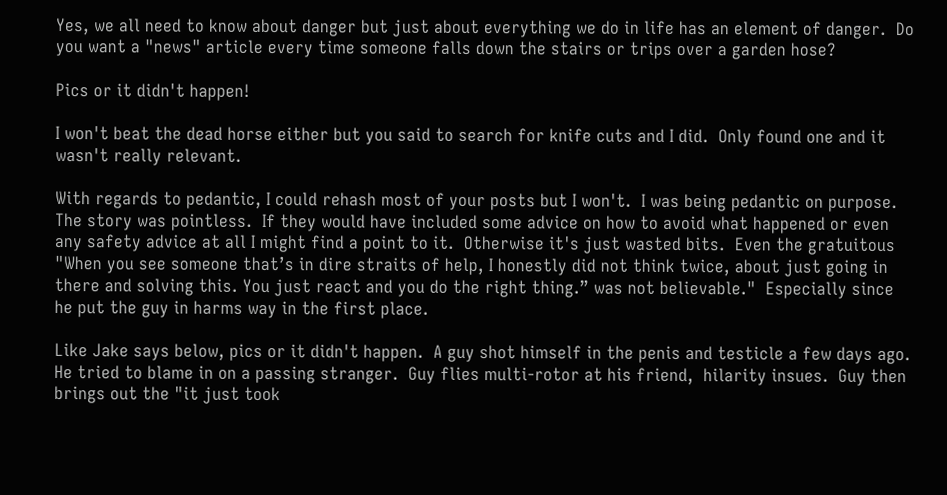Yes, we all need to know about danger but just about everything we do in life has an element of danger.  Do you want a "news" article every time someone falls down the stairs or trips over a garden hose?

Pics or it didn't happen!

I won't beat the dead horse either but you said to search for knife cuts and I did.  Only found one and it wasn't really relevant.

With regards to pedantic, I could rehash most of your posts but I won't.  I was being pedantic on purpose.  The story was pointless.  If they would have included some advice on how to avoid what happened or even any safety advice at all I might find a point to it.  Otherwise it's just wasted bits.  Even the gratuitous "When you see someone that’s in dire straits of help, I honestly did not think twice, about just going in there and solving this. You just react and you do the right thing.” was not believable."  Especially since he put the guy in harms way in the first place.

Like Jake says below, pics or it didn't happen.  A guy shot himself in the penis and testicle a few days ago.  He tried to blame in on a passing stranger.  Guy flies multi-rotor at his friend,  hilarity insues.  Guy then brings out the "it just took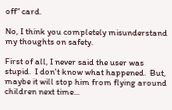off" card.

No, I think you completely misunderstand my thoughts on safety.

First of all, I never said the user was stupid.  I don't know what happened.  But, maybe it will stop him from flying around children next time...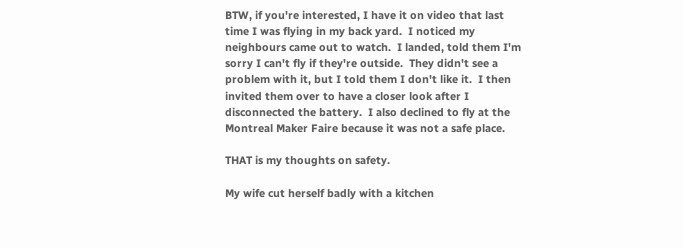BTW, if you're interested, I have it on video that last time I was flying in my back yard.  I noticed my neighbours came out to watch.  I landed, told them I'm sorry I can't fly if they're outside.  They didn't see a problem with it, but I told them I don't like it.  I then invited them over to have a closer look after I disconnected the battery.  I also declined to fly at the Montreal Maker Faire because it was not a safe place.

THAT is my thoughts on safety.

My wife cut herself badly with a kitchen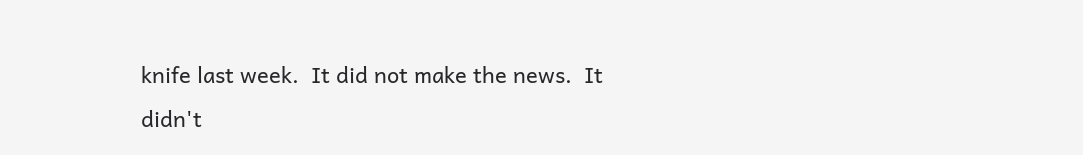knife last week.  It did not make the news.  It didn't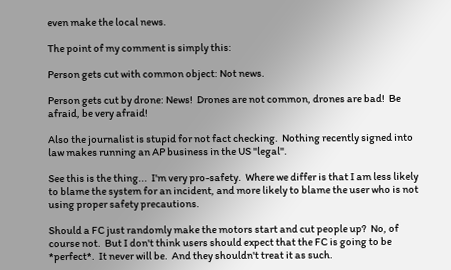even make the local news.

The point of my comment is simply this:

Person gets cut with common object: Not news.

Person gets cut by drone: News!  Drones are not common, drones are bad!  Be afraid, be very afraid!

Also the journalist is stupid for not fact checking.  Nothing recently signed into law makes running an AP business in the US "legal".

See this is the thing...  I'm very pro-safety.  Where we differ is that I am less likely to blame the system for an incident, and more likely to blame the user who is not using proper safety precautions.

Should a FC just randomly make the motors start and cut people up?  No, of course not.  But I don't think users should expect that the FC is going to be *perfect*.  It never will be.  And they shouldn't treat it as such.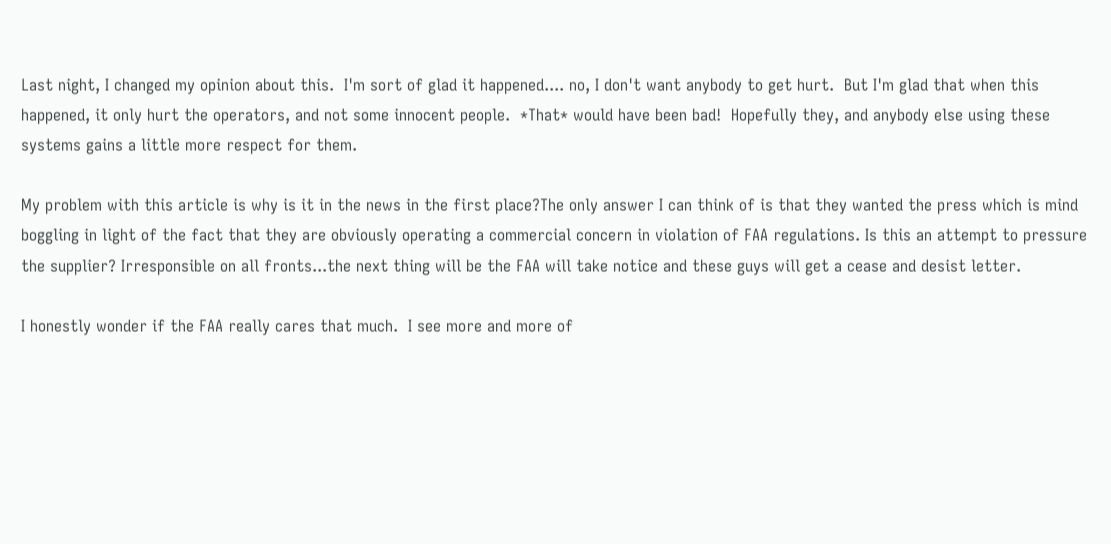Last night, I changed my opinion about this.  I'm sort of glad it happened.... no, I don't want anybody to get hurt.  But I'm glad that when this happened, it only hurt the operators, and not some innocent people.  *That* would have been bad!  Hopefully they, and anybody else using these systems gains a little more respect for them.

My problem with this article is why is it in the news in the first place?The only answer I can think of is that they wanted the press which is mind boggling in light of the fact that they are obviously operating a commercial concern in violation of FAA regulations. Is this an attempt to pressure the supplier? Irresponsible on all fronts...the next thing will be the FAA will take notice and these guys will get a cease and desist letter.

I honestly wonder if the FAA really cares that much.  I see more and more of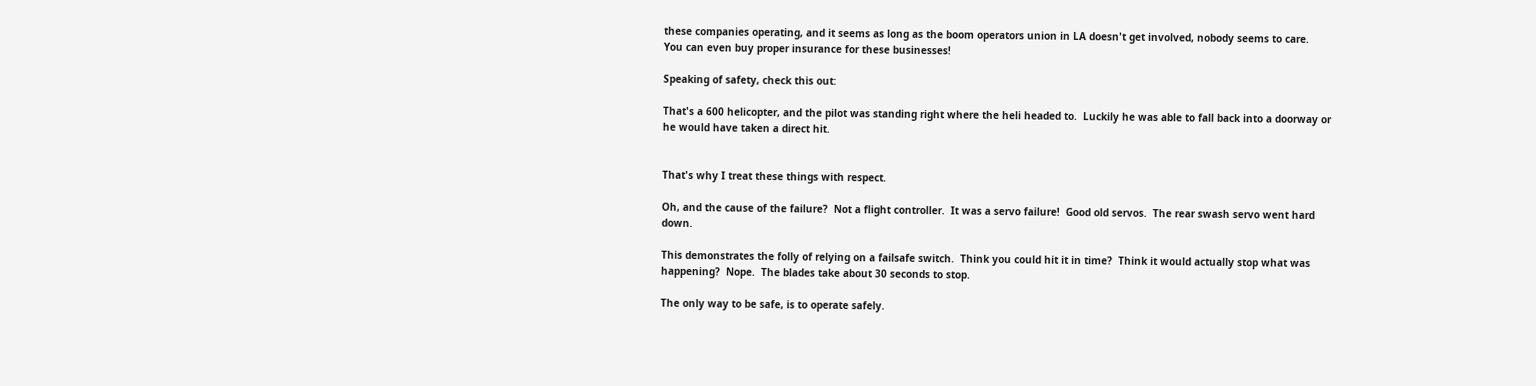these companies operating, and it seems as long as the boom operators union in LA doesn't get involved, nobody seems to care.  You can even buy proper insurance for these businesses!

Speaking of safety, check this out:

That's a 600 helicopter, and the pilot was standing right where the heli headed to.  Luckily he was able to fall back into a doorway or he would have taken a direct hit.


That's why I treat these things with respect.

Oh, and the cause of the failure?  Not a flight controller.  It was a servo failure!  Good old servos.  The rear swash servo went hard down.

This demonstrates the folly of relying on a failsafe switch.  Think you could hit it in time?  Think it would actually stop what was happening?  Nope.  The blades take about 30 seconds to stop.

The only way to be safe, is to operate safely.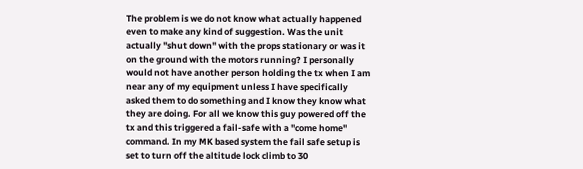The problem is we do not know what actually happened even to make any kind of suggestion. Was the unit actually "shut down" with the props stationary or was it on the ground with the motors running? I personally would not have another person holding the tx when I am near any of my equipment unless I have specifically asked them to do something and I know they know what they are doing. For all we know this guy powered off the tx and this triggered a fail-safe with a "come home" command. In my MK based system the fail safe setup is set to turn off the altitude lock climb to 30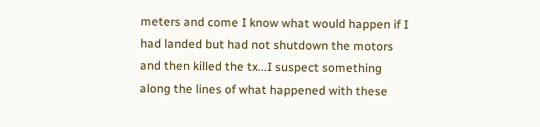meters and come I know what would happen if I had landed but had not shutdown the motors and then killed the tx...I suspect something along the lines of what happened with these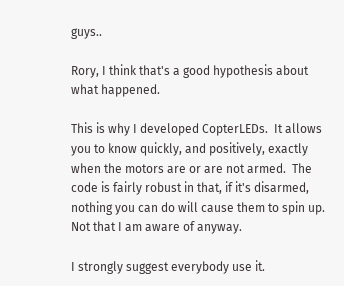guys..

Rory, I think that's a good hypothesis about what happened.

This is why I developed CopterLEDs.  It allows you to know quickly, and positively, exactly when the motors are or are not armed.  The code is fairly robust in that, if it's disarmed, nothing you can do will cause them to spin up.  Not that I am aware of anyway.

I strongly suggest everybody use it.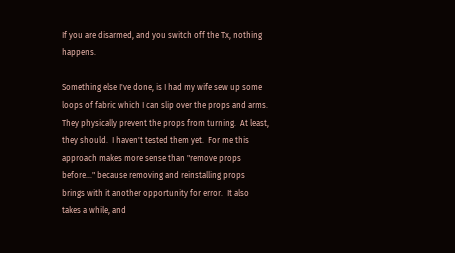If you are disarmed, and you switch off the Tx, nothing happens.

Something else I've done, is I had my wife sew up some loops of fabric which I can slip over the props and arms.  They physically prevent the props from turning.  At least, they should.  I haven't tested them yet.  For me this approach makes more sense than "remove props before..." because removing and reinstalling props brings with it another opportunity for error.  It also takes a while, and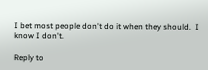I bet most people don't do it when they should.  I know I don't.

Reply to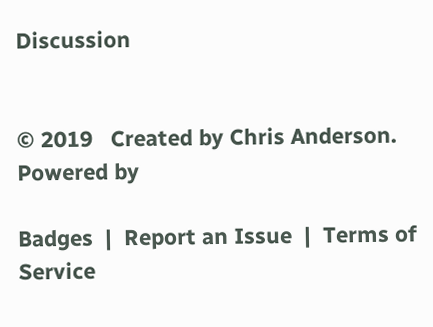Discussion


© 2019   Created by Chris Anderson.   Powered by

Badges  |  Report an Issue  |  Terms of Service